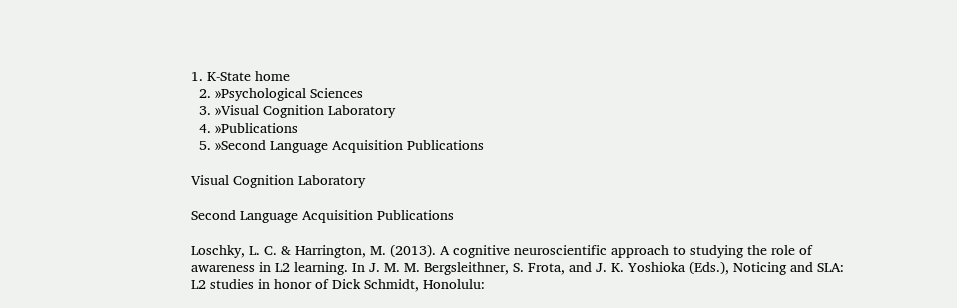1. K-State home
  2. »Psychological Sciences
  3. »Visual Cognition Laboratory
  4. »Publications
  5. »Second Language Acquisition Publications

Visual Cognition Laboratory

Second Language Acquisition Publications

Loschky, L. C. & Harrington, M. (2013). A cognitive neuroscientific approach to studying the role of awareness in L2 learning. In J. M. M. Bergsleithner, S. Frota, and J. K. Yoshioka (Eds.), Noticing and SLA: L2 studies in honor of Dick Schmidt, Honolulu: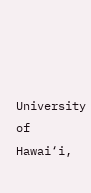University of Hawai‘i,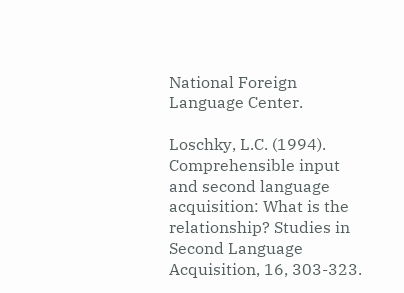National Foreign Language Center.

Loschky, L.C. (1994). Comprehensible input and second language acquisition: What is the relationship? Studies in Second Language Acquisition, 16, 303-323.